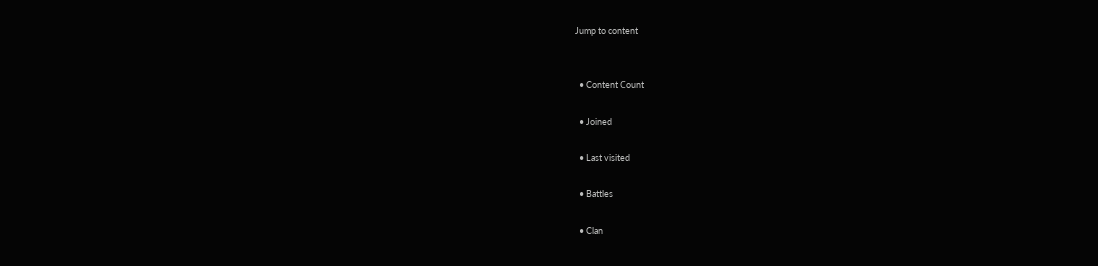Jump to content


  • Content Сount

  • Joined

  • Last visited

  • Battles

  • Clan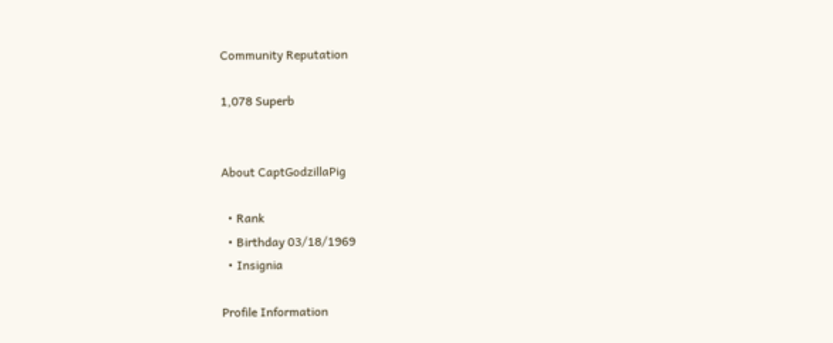Community Reputation

1,078 Superb


About CaptGodzillaPig

  • Rank
  • Birthday 03/18/1969
  • Insignia

Profile Information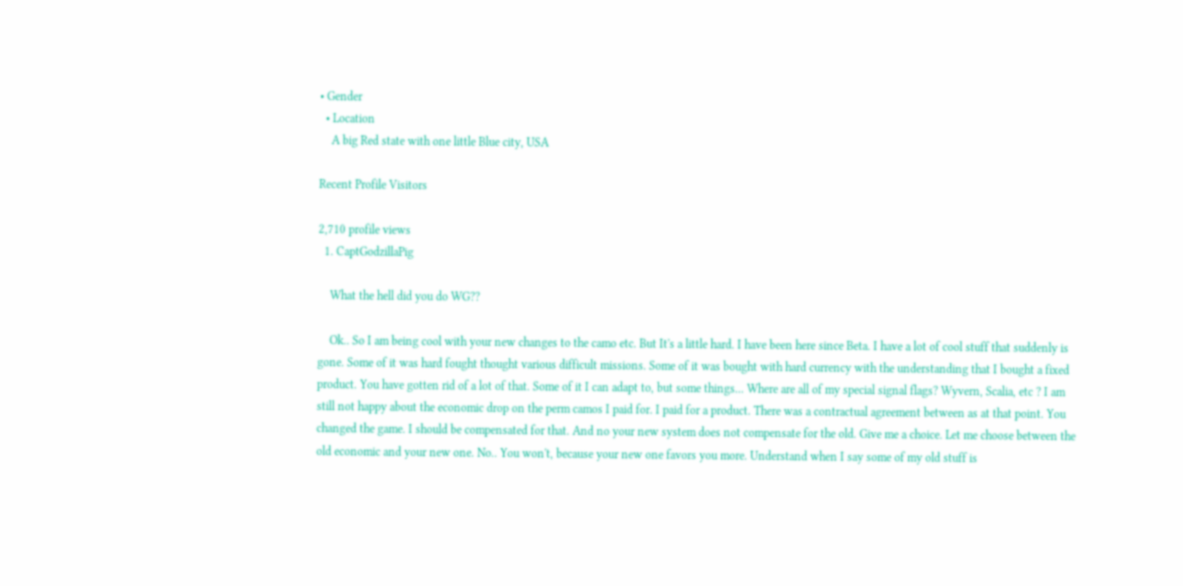• Gender
  • Location
    A big Red state with one little Blue city, USA

Recent Profile Visitors

2,710 profile views
  1. CaptGodzillaPig

    What the hell did you do WG??

    Ok.. So I am being cool with your new changes to the camo etc. But It's a little hard. I have been here since Beta. I have a lot of cool stuff that suddenly is gone. Some of it was hard fought thought various difficult missions. Some of it was bought with hard currency with the understanding that I bought a fixed product. You have gotten rid of a lot of that. Some of it I can adapt to, but some things... Where are all of my special signal flags? Wyvern, Scalia, etc ? I am still not happy about the economic drop on the perm camos I paid for. I paid for a product. There was a contractual agreement between as at that point. You changed the game. I should be compensated for that. And no your new system does not compensate for the old. Give me a choice. Let me choose between the old economic and your new one. No.. You won't, because your new one favors you more. Understand when I say some of my old stuff is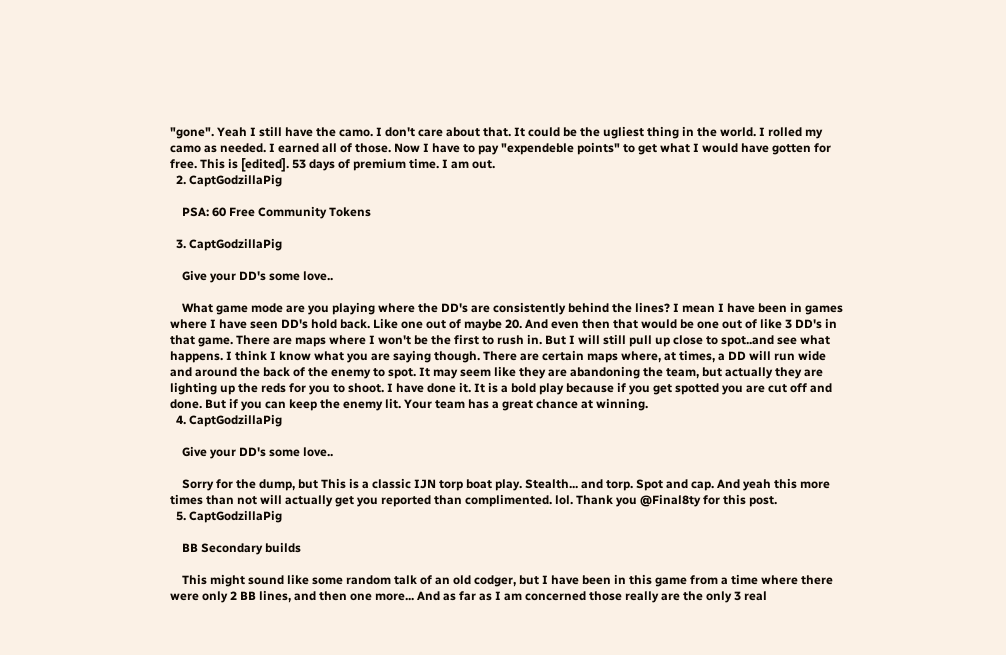"gone". Yeah I still have the camo. I don't care about that. It could be the ugliest thing in the world. I rolled my camo as needed. I earned all of those. Now I have to pay "expendeble points" to get what I would have gotten for free. This is [edited]. 53 days of premium time. I am out.
  2. CaptGodzillaPig

    PSA: 60 Free Community Tokens

  3. CaptGodzillaPig

    Give your DD's some love..

    What game mode are you playing where the DD's are consistently behind the lines? I mean I have been in games where I have seen DD's hold back. Like one out of maybe 20. And even then that would be one out of like 3 DD's in that game. There are maps where I won't be the first to rush in. But I will still pull up close to spot..and see what happens. I think I know what you are saying though. There are certain maps where, at times, a DD will run wide and around the back of the enemy to spot. It may seem like they are abandoning the team, but actually they are lighting up the reds for you to shoot. I have done it. It is a bold play because if you get spotted you are cut off and done. But if you can keep the enemy lit. Your team has a great chance at winning.
  4. CaptGodzillaPig

    Give your DD's some love..

    Sorry for the dump, but This is a classic IJN torp boat play. Stealth... and torp. Spot and cap. And yeah this more times than not will actually get you reported than complimented. lol. Thank you @Final8ty for this post.
  5. CaptGodzillaPig

    BB Secondary builds

    This might sound like some random talk of an old codger, but I have been in this game from a time where there were only 2 BB lines, and then one more... And as far as I am concerned those really are the only 3 real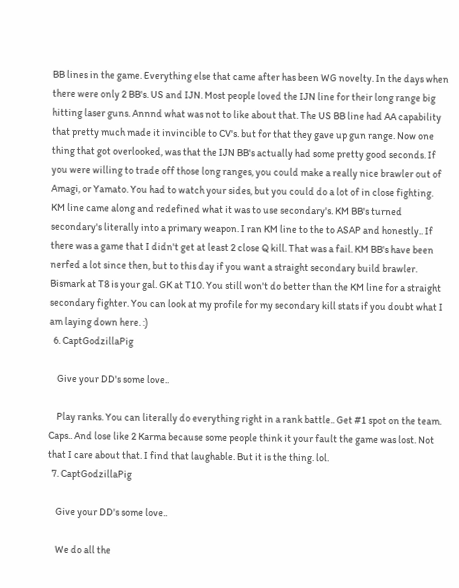BB lines in the game. Everything else that came after has been WG novelty. In the days when there were only 2 BB's. US and IJN. Most people loved the IJN line for their long range big hitting laser guns. Annnd what was not to like about that. The US BB line had AA capability that pretty much made it invincible to CV's. but for that they gave up gun range. Now one thing that got overlooked, was that the IJN BB's actually had some pretty good seconds. If you were willing to trade off those long ranges, you could make a really nice brawler out of Amagi, or Yamato. You had to watch your sides, but you could do a lot of in close fighting. KM line came along and redefined what it was to use secondary's. KM BB's turned secondary's literally into a primary weapon. I ran KM line to the to ASAP and honestly.. If there was a game that I didn't get at least 2 close Q kill. That was a fail. KM BB's have been nerfed a lot since then, but to this day if you want a straight secondary build brawler. Bismark at T8 is your gal. GK at T10. You still won't do better than the KM line for a straight secondary fighter. You can look at my profile for my secondary kill stats if you doubt what I am laying down here. :)
  6. CaptGodzillaPig

    Give your DD's some love..

    Play ranks. You can literally do everything right in a rank battle.. Get #1 spot on the team. Caps.. And lose like 2 Karma because some people think it your fault the game was lost. Not that I care about that. I find that laughable. But it is the thing. lol.
  7. CaptGodzillaPig

    Give your DD's some love..

    We do all the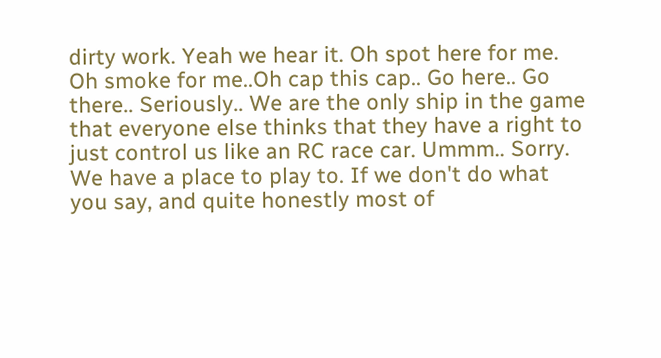dirty work. Yeah we hear it. Oh spot here for me. Oh smoke for me..Oh cap this cap.. Go here.. Go there.. Seriously.. We are the only ship in the game that everyone else thinks that they have a right to just control us like an RC race car. Ummm.. Sorry. We have a place to play to. If we don't do what you say, and quite honestly most of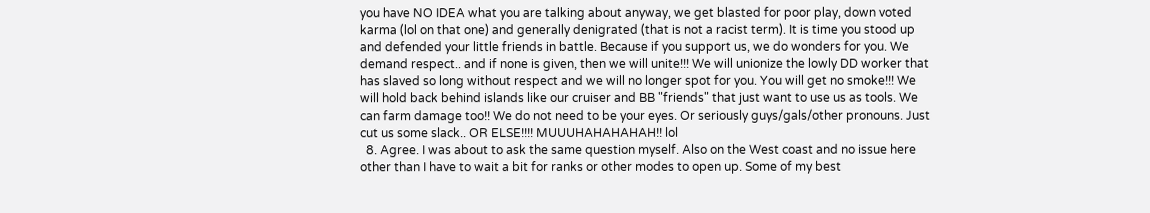you have NO IDEA what you are talking about anyway, we get blasted for poor play, down voted karma (lol on that one) and generally denigrated (that is not a racist term). It is time you stood up and defended your little friends in battle. Because if you support us, we do wonders for you. We demand respect.. and if none is given, then we will unite!!! We will unionize the lowly DD worker that has slaved so long without respect and we will no longer spot for you. You will get no smoke!!! We will hold back behind islands like our cruiser and BB "friends" that just want to use us as tools. We can farm damage too!! We do not need to be your eyes. Or seriously guys/gals/other pronouns. Just cut us some slack.. OR ELSE!!!! MUUUHAHAHAHAH!! lol
  8. Agree. I was about to ask the same question myself. Also on the West coast and no issue here other than I have to wait a bit for ranks or other modes to open up. Some of my best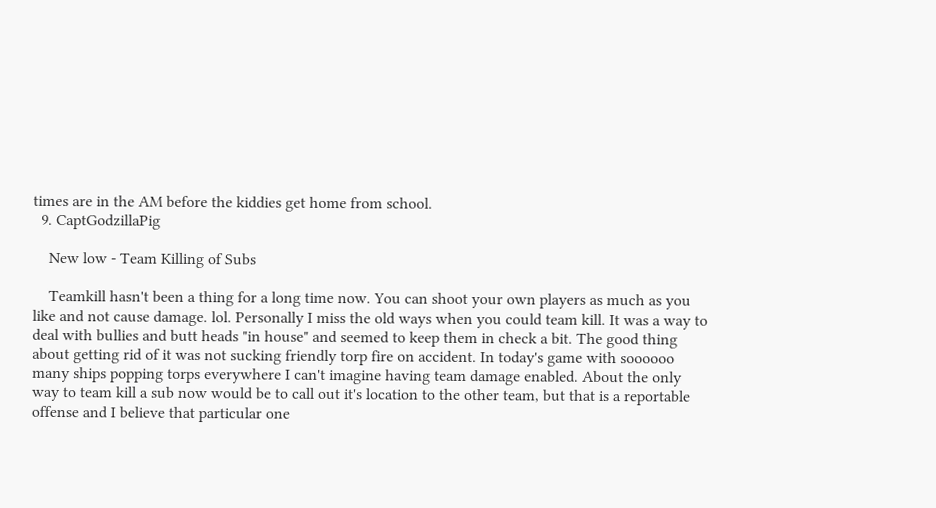times are in the AM before the kiddies get home from school.
  9. CaptGodzillaPig

    New low - Team Killing of Subs

    Teamkill hasn't been a thing for a long time now. You can shoot your own players as much as you like and not cause damage. lol. Personally I miss the old ways when you could team kill. It was a way to deal with bullies and butt heads "in house" and seemed to keep them in check a bit. The good thing about getting rid of it was not sucking friendly torp fire on accident. In today's game with soooooo many ships popping torps everywhere I can't imagine having team damage enabled. About the only way to team kill a sub now would be to call out it's location to the other team, but that is a reportable offense and I believe that particular one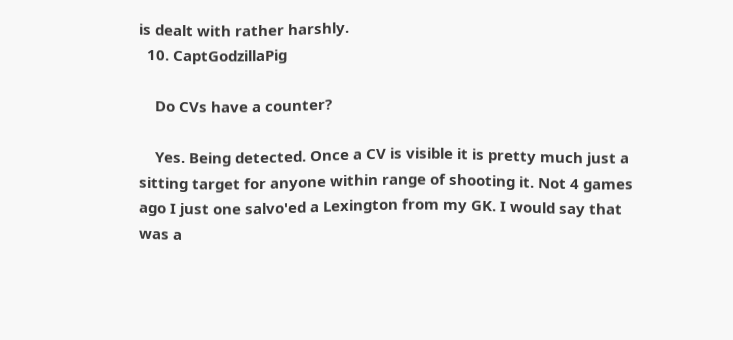is dealt with rather harshly.
  10. CaptGodzillaPig

    Do CVs have a counter?

    Yes. Being detected. Once a CV is visible it is pretty much just a sitting target for anyone within range of shooting it. Not 4 games ago I just one salvo'ed a Lexington from my GK. I would say that was a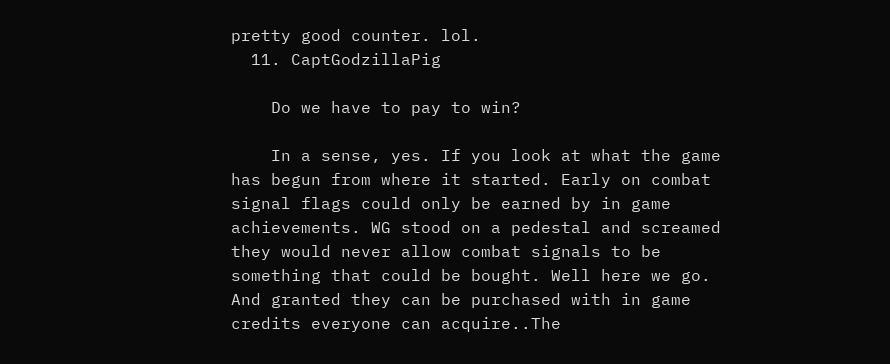pretty good counter. lol.
  11. CaptGodzillaPig

    Do we have to pay to win?

    In a sense, yes. If you look at what the game has begun from where it started. Early on combat signal flags could only be earned by in game achievements. WG stood on a pedestal and screamed they would never allow combat signals to be something that could be bought. Well here we go. And granted they can be purchased with in game credits everyone can acquire..The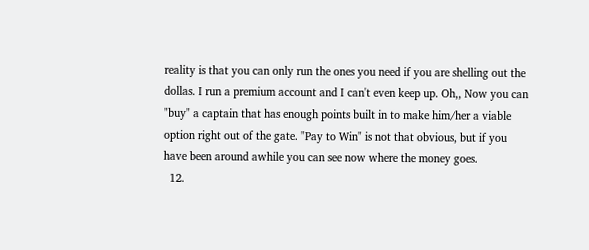reality is that you can only run the ones you need if you are shelling out the dollas. I run a premium account and I can't even keep up. Oh,, Now you can "buy" a captain that has enough points built in to make him/her a viable option right out of the gate. "Pay to Win" is not that obvious, but if you have been around awhile you can see now where the money goes.
  12.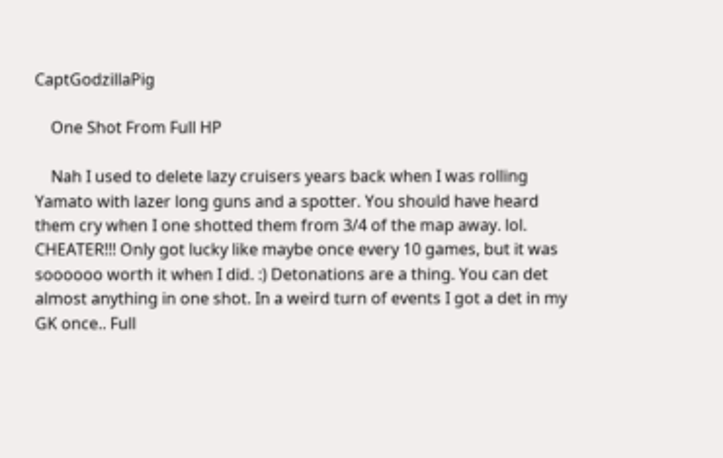CaptGodzillaPig

    One Shot From Full HP

    Nah I used to delete lazy cruisers years back when I was rolling Yamato with lazer long guns and a spotter. You should have heard them cry when I one shotted them from 3/4 of the map away. lol. CHEATER!!! Only got lucky like maybe once every 10 games, but it was soooooo worth it when I did. :) Detonations are a thing. You can det almost anything in one shot. In a weird turn of events I got a det in my GK once.. Full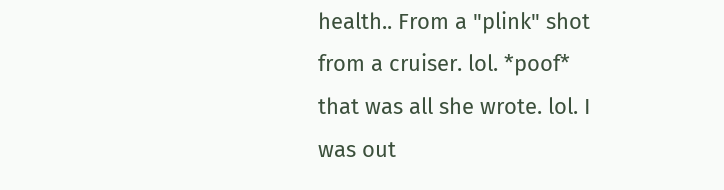health.. From a "plink" shot from a cruiser. lol. *poof* that was all she wrote. lol. I was out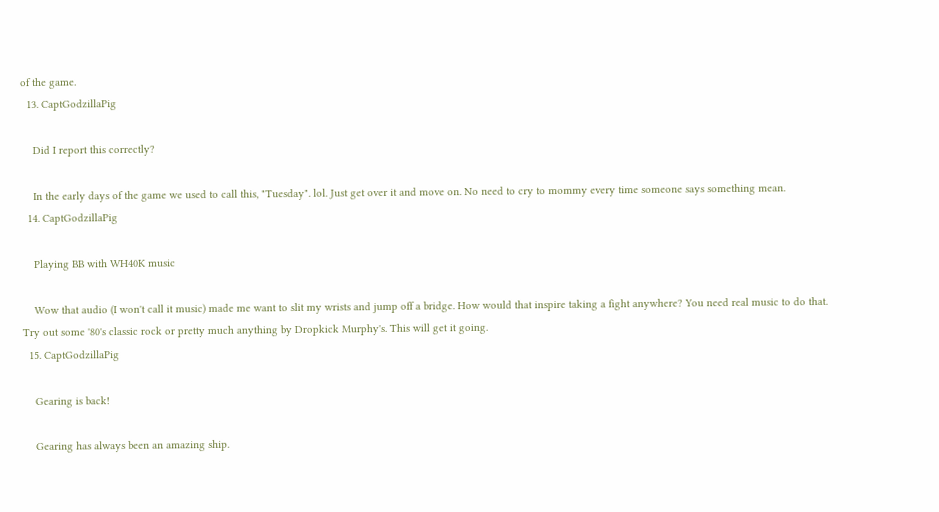of the game.
  13. CaptGodzillaPig

    Did I report this correctly?

    In the early days of the game we used to call this, "Tuesday". lol. Just get over it and move on. No need to cry to mommy every time someone says something mean.
  14. CaptGodzillaPig

    Playing BB with WH40K music

    Wow that audio (I won't call it music) made me want to slit my wrists and jump off a bridge. How would that inspire taking a fight anywhere? You need real music to do that. Try out some '80's classic rock or pretty much anything by Dropkick Murphy's. This will get it going.
  15. CaptGodzillaPig

    Gearing is back!

    Gearing has always been an amazing ship.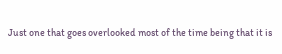Just one that goes overlooked most of the time being that it is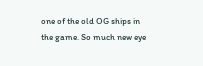one of the old OG ships in the game. So much new eye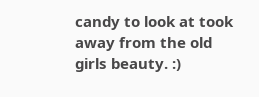candy to look at took away from the old girls beauty. :)